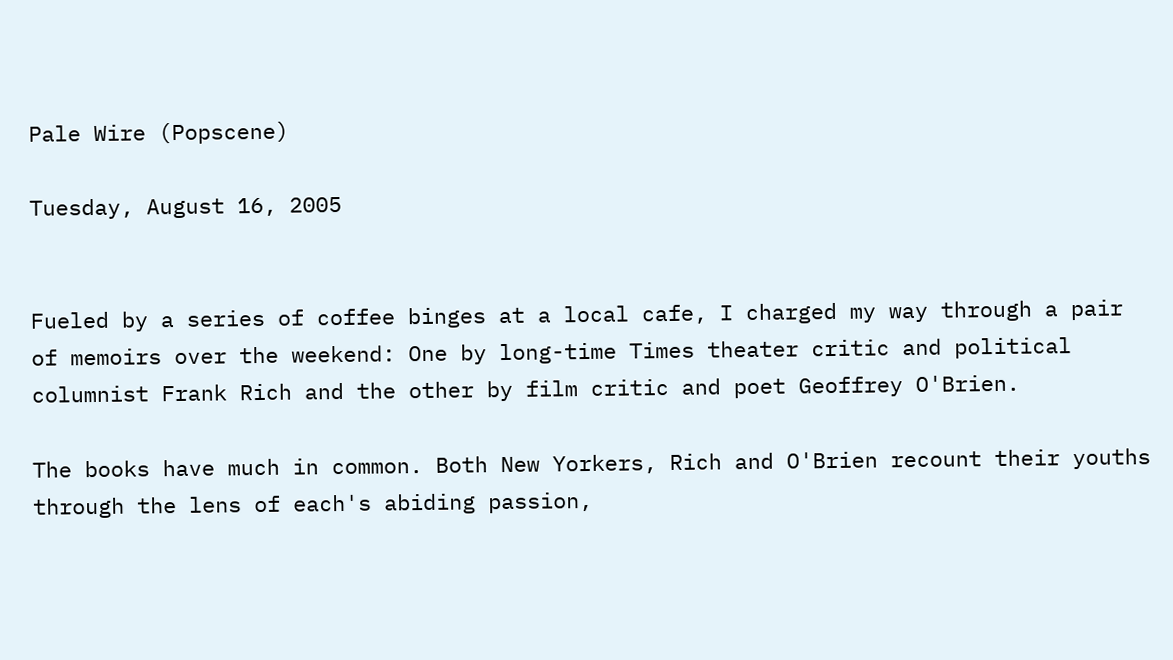Pale Wire (Popscene)

Tuesday, August 16, 2005


Fueled by a series of coffee binges at a local cafe, I charged my way through a pair of memoirs over the weekend: One by long-time Times theater critic and political columnist Frank Rich and the other by film critic and poet Geoffrey O'Brien.

The books have much in common. Both New Yorkers, Rich and O'Brien recount their youths through the lens of each's abiding passion,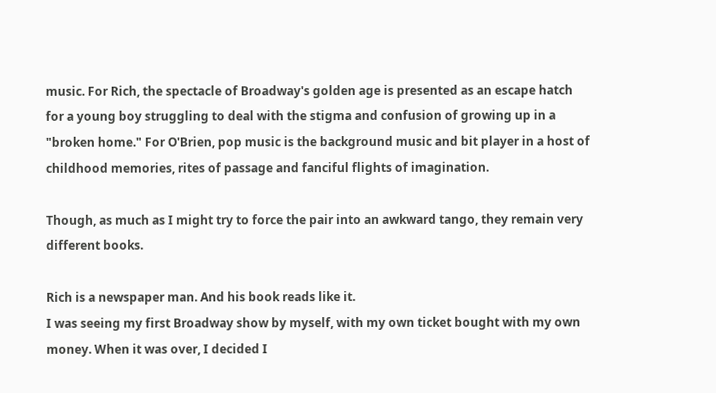music. For Rich, the spectacle of Broadway's golden age is presented as an escape hatch for a young boy struggling to deal with the stigma and confusion of growing up in a "broken home." For O'Brien, pop music is the background music and bit player in a host of childhood memories, rites of passage and fanciful flights of imagination.

Though, as much as I might try to force the pair into an awkward tango, they remain very different books.

Rich is a newspaper man. And his book reads like it.
I was seeing my first Broadway show by myself, with my own ticket bought with my own money. When it was over, I decided I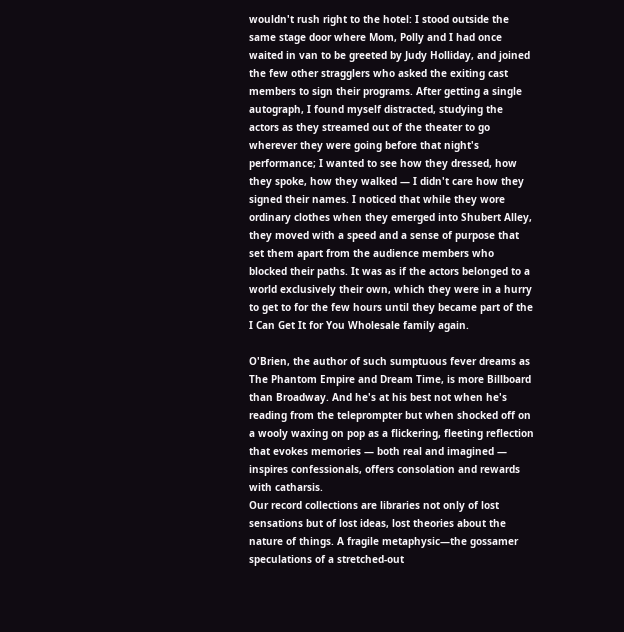wouldn't rush right to the hotel: I stood outside the same stage door where Mom, Polly and I had once waited in van to be greeted by Judy Holliday, and joined the few other stragglers who asked the exiting cast members to sign their programs. After getting a single autograph, I found myself distracted, studying the actors as they streamed out of the theater to go wherever they were going before that night's performance; I wanted to see how they dressed, how they spoke, how they walked — I didn't care how they signed their names. I noticed that while they wore ordinary clothes when they emerged into Shubert Alley, they moved with a speed and a sense of purpose that set them apart from the audience members who blocked their paths. It was as if the actors belonged to a world exclusively their own, which they were in a hurry to get to for the few hours until they became part of the I Can Get It for You Wholesale family again.

O'Brien, the author of such sumptuous fever dreams as The Phantom Empire and Dream Time, is more Billboard than Broadway. And he's at his best not when he's reading from the teleprompter but when shocked off on a wooly waxing on pop as a flickering, fleeting reflection that evokes memories — both real and imagined — inspires confessionals, offers consolation and rewards with catharsis.
Our record collections are libraries not only of lost sensations but of lost ideas, lost theories about the nature of things. A fragile metaphysic—the gossamer speculations of a stretched-out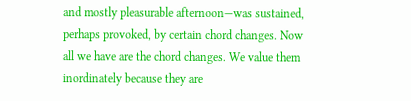and mostly pleasurable afternoon—was sustained, perhaps provoked, by certain chord changes. Now all we have are the chord changes. We value them inordinately because they are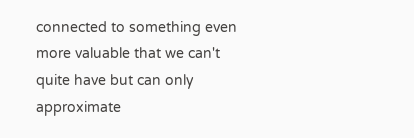connected to something even more valuable that we can't quite have but can only approximate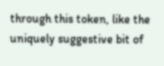through this token, like the uniquely suggestive bit of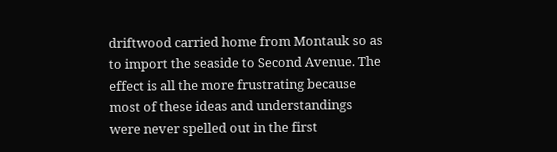driftwood carried home from Montauk so as to import the seaside to Second Avenue. The effect is all the more frustrating because most of these ideas and understandings were never spelled out in the first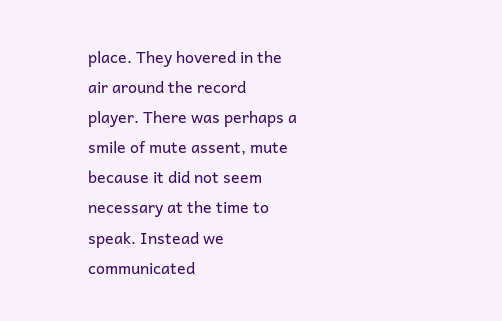place. They hovered in the air around the record player. There was perhaps a smile of mute assent, mute because it did not seem necessary at the time to speak. Instead we communicated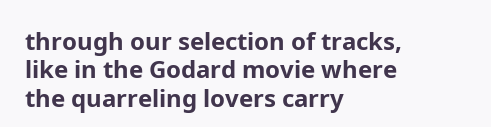through our selection of tracks, like in the Godard movie where the quarreling lovers carry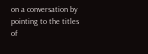on a conversation by pointing to the titles of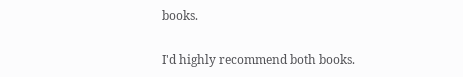books.

I'd highly recommend both books.